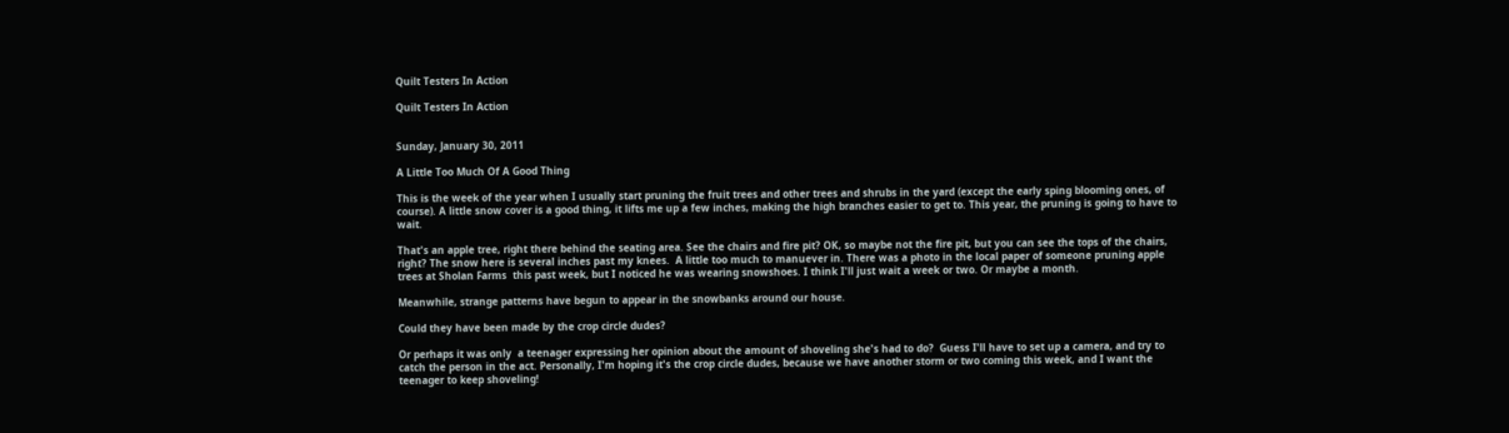Quilt Testers In Action

Quilt Testers In Action


Sunday, January 30, 2011

A Little Too Much Of A Good Thing

This is the week of the year when I usually start pruning the fruit trees and other trees and shrubs in the yard (except the early sping blooming ones, of course). A little snow cover is a good thing, it lifts me up a few inches, making the high branches easier to get to. This year, the pruning is going to have to wait.

That's an apple tree, right there behind the seating area. See the chairs and fire pit? OK, so maybe not the fire pit, but you can see the tops of the chairs, right? The snow here is several inches past my knees.  A little too much to manuever in. There was a photo in the local paper of someone pruning apple trees at Sholan Farms  this past week, but I noticed he was wearing snowshoes. I think I'll just wait a week or two. Or maybe a month.

Meanwhile, strange patterns have begun to appear in the snowbanks around our house.

Could they have been made by the crop circle dudes?

Or perhaps it was only  a teenager expressing her opinion about the amount of shoveling she's had to do?  Guess I'll have to set up a camera, and try to catch the person in the act. Personally, I'm hoping it's the crop circle dudes, because we have another storm or two coming this week, and I want the teenager to keep shoveling!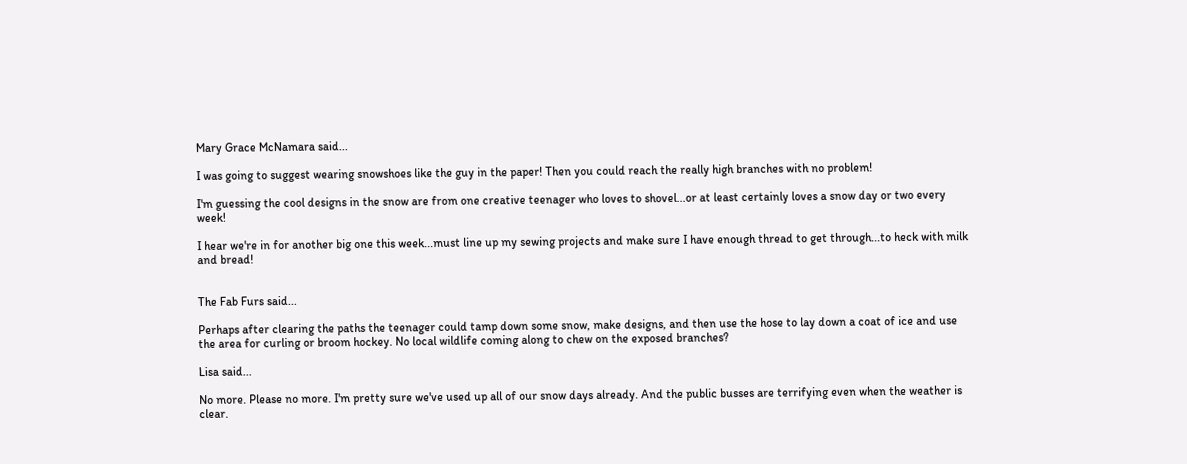Mary Grace McNamara said...

I was going to suggest wearing snowshoes like the guy in the paper! Then you could reach the really high branches with no problem!

I'm guessing the cool designs in the snow are from one creative teenager who loves to shovel...or at least certainly loves a snow day or two every week!

I hear we're in for another big one this week...must line up my sewing projects and make sure I have enough thread to get through...to heck with milk and bread!


The Fab Furs said...

Perhaps after clearing the paths the teenager could tamp down some snow, make designs, and then use the hose to lay down a coat of ice and use the area for curling or broom hockey. No local wildlife coming along to chew on the exposed branches?

Lisa said...

No more. Please no more. I'm pretty sure we've used up all of our snow days already. And the public busses are terrifying even when the weather is clear.